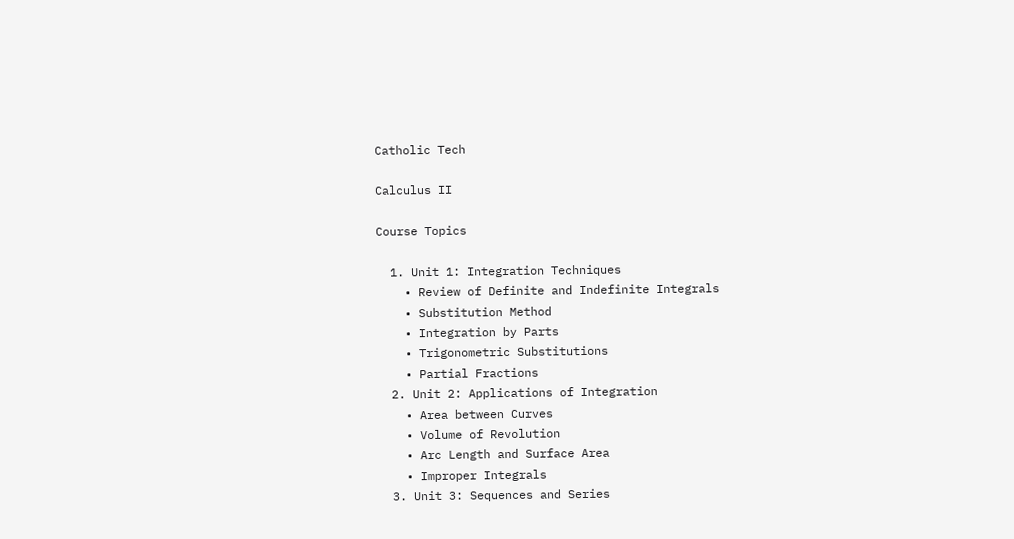Catholic Tech

Calculus II

Course Topics

  1. Unit 1: Integration Techniques
    • Review of Definite and Indefinite Integrals
    • Substitution Method
    • Integration by Parts
    • Trigonometric Substitutions
    • Partial Fractions
  2. Unit 2: Applications of Integration
    • Area between Curves
    • Volume of Revolution
    • Arc Length and Surface Area
    • Improper Integrals
  3. Unit 3: Sequences and Series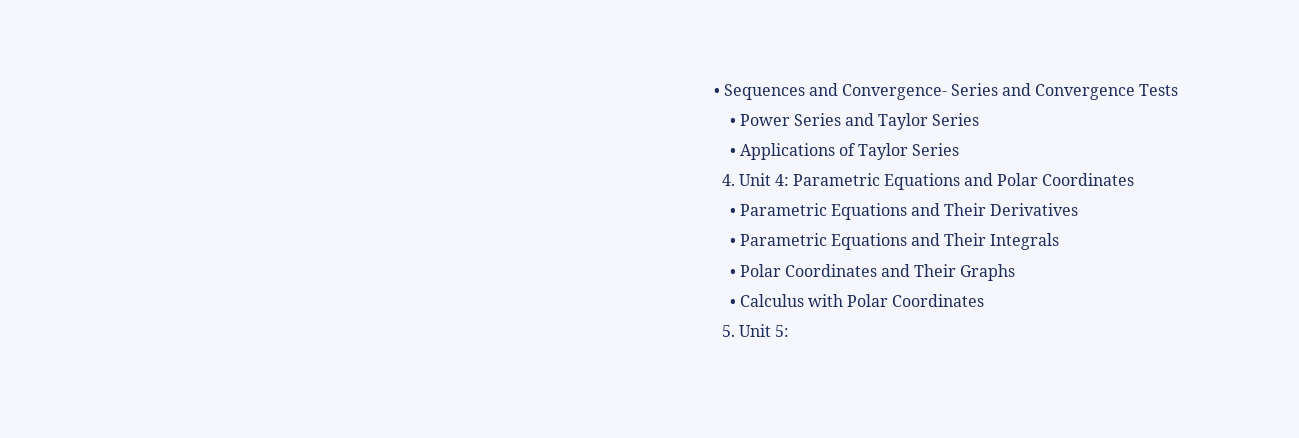• Sequences and Convergence- Series and Convergence Tests
    • Power Series and Taylor Series
    • Applications of Taylor Series
  4. Unit 4: Parametric Equations and Polar Coordinates
    • Parametric Equations and Their Derivatives
    • Parametric Equations and Their Integrals
    • Polar Coordinates and Their Graphs
    • Calculus with Polar Coordinates
  5. Unit 5: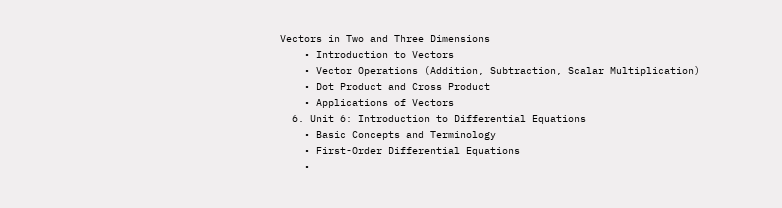Vectors in Two and Three Dimensions
    • Introduction to Vectors
    • Vector Operations (Addition, Subtraction, Scalar Multiplication)
    • Dot Product and Cross Product
    • Applications of Vectors
  6. Unit 6: Introduction to Differential Equations
    • Basic Concepts and Terminology
    • First-Order Differential Equations
    •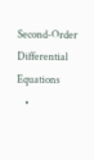Second-Order Differential Equations
    •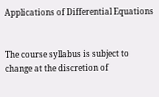Applications of Differential Equations


The course syllabus is subject to change at the discretion of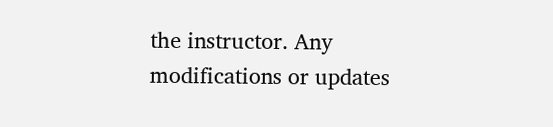the instructor. Any modifications or updates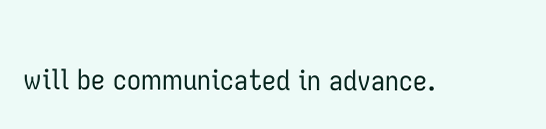will be communicated in advance.